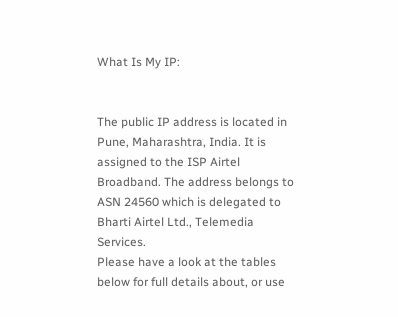What Is My IP:


The public IP address is located in Pune, Maharashtra, India. It is assigned to the ISP Airtel Broadband. The address belongs to ASN 24560 which is delegated to Bharti Airtel Ltd., Telemedia Services.
Please have a look at the tables below for full details about, or use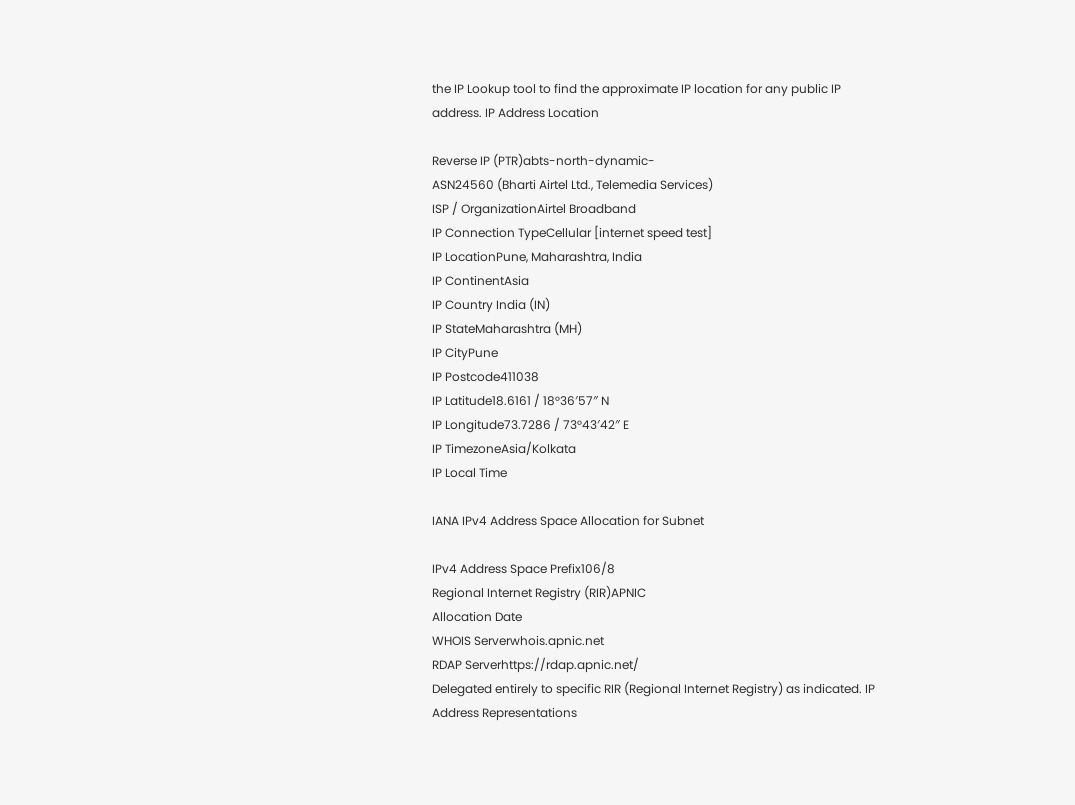the IP Lookup tool to find the approximate IP location for any public IP address. IP Address Location

Reverse IP (PTR)abts-north-dynamic-
ASN24560 (Bharti Airtel Ltd., Telemedia Services)
ISP / OrganizationAirtel Broadband
IP Connection TypeCellular [internet speed test]
IP LocationPune, Maharashtra, India
IP ContinentAsia
IP Country India (IN)
IP StateMaharashtra (MH)
IP CityPune
IP Postcode411038
IP Latitude18.6161 / 18°36′57″ N
IP Longitude73.7286 / 73°43′42″ E
IP TimezoneAsia/Kolkata
IP Local Time

IANA IPv4 Address Space Allocation for Subnet

IPv4 Address Space Prefix106/8
Regional Internet Registry (RIR)APNIC
Allocation Date
WHOIS Serverwhois.apnic.net
RDAP Serverhttps://rdap.apnic.net/
Delegated entirely to specific RIR (Regional Internet Registry) as indicated. IP Address Representations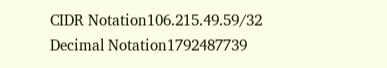CIDR Notation106.215.49.59/32
Decimal Notation1792487739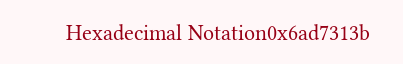Hexadecimal Notation0x6ad7313b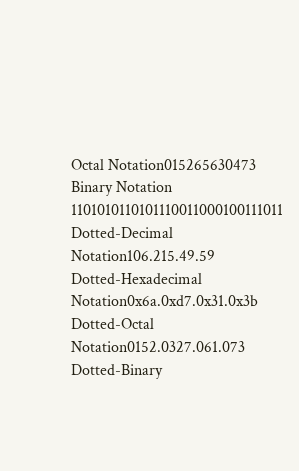Octal Notation015265630473
Binary Notation 1101010110101110011000100111011
Dotted-Decimal Notation106.215.49.59
Dotted-Hexadecimal Notation0x6a.0xd7.0x31.0x3b
Dotted-Octal Notation0152.0327.061.073
Dotted-Binary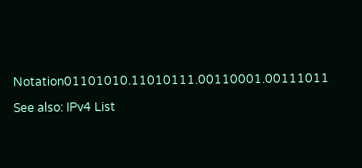Notation01101010.11010111.00110001.00111011

See also: IPv4 List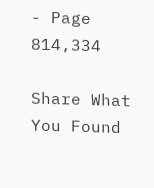- Page 814,334

Share What You Found